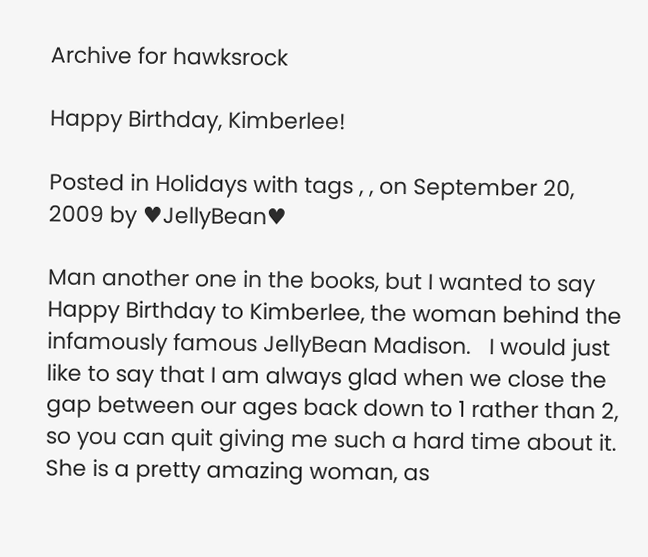Archive for hawksrock

Happy Birthday, Kimberlee!

Posted in Holidays with tags , , on September 20, 2009 by ♥JellyBean♥

Man another one in the books, but I wanted to say Happy Birthday to Kimberlee, the woman behind the infamously famous JellyBean Madison.   I would just like to say that I am always glad when we close the gap between our ages back down to 1 rather than 2, so you can quit giving me such a hard time about it.   She is a pretty amazing woman, as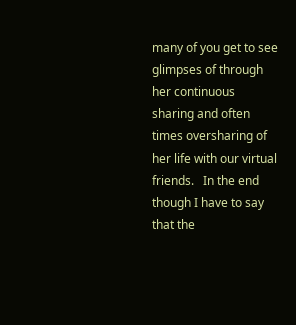many of you get to see glimpses of through her continuous sharing and often times oversharing of her life with our virtual friends.   In the end though I have to say that the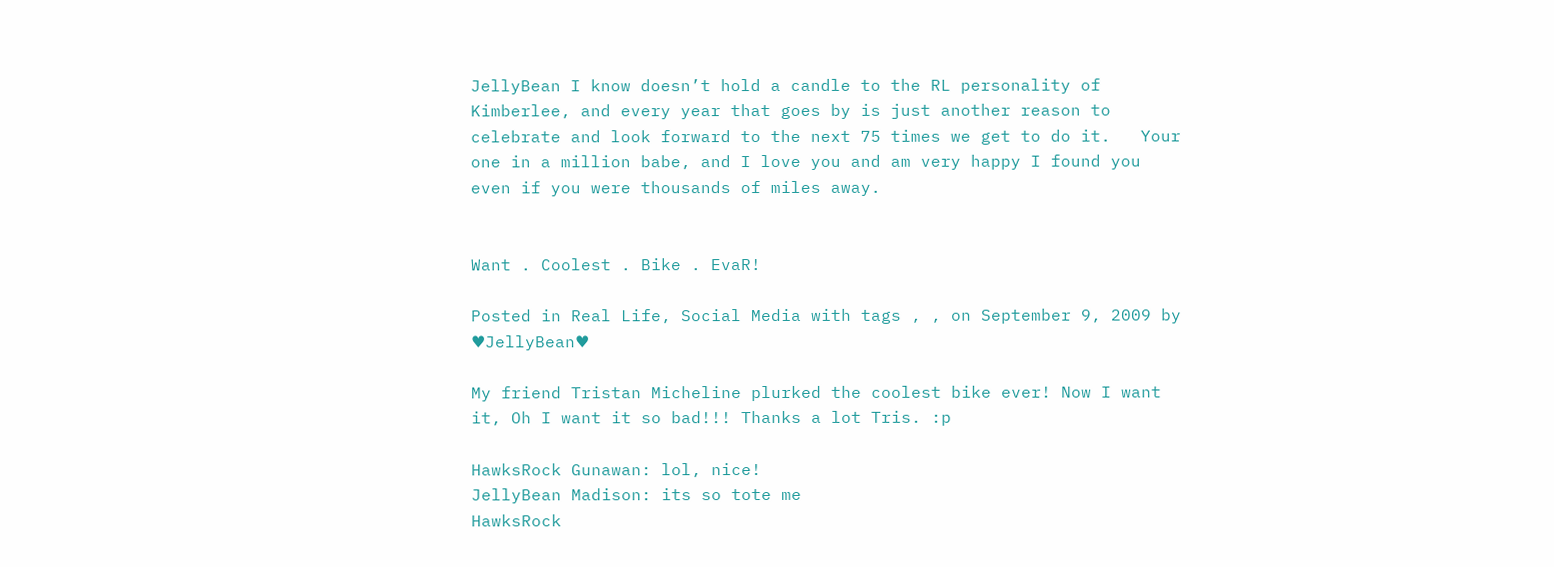JellyBean I know doesn’t hold a candle to the RL personality of Kimberlee, and every year that goes by is just another reason to celebrate and look forward to the next 75 times we get to do it.   Your one in a million babe, and I love you and am very happy I found you even if you were thousands of miles away.


Want . Coolest . Bike . EvaR!

Posted in Real Life, Social Media with tags , , on September 9, 2009 by ♥JellyBean♥

My friend Tristan Micheline plurked the coolest bike ever! Now I want it, Oh I want it so bad!!! Thanks a lot Tris. :p

HawksRock Gunawan: lol, nice!
JellyBean Madison: its so tote me
HawksRock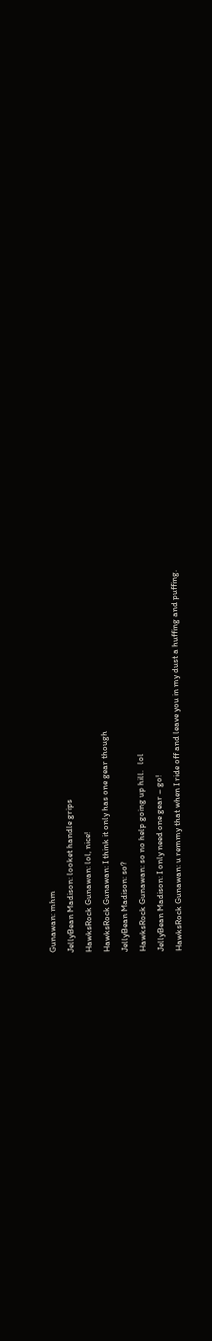Gunawan: mhm
JellyBean Madison: looket handle grips
HawksRock Gunawan: lol, nice!
HawksRock Gunawan: I think it only has one gear though
JellyBean Madison: so?
HawksRock Gunawan: so no help going up hill.   lol
JellyBean Madison: I only need one gear – go!
HawksRock Gunawan: u remmy that when I ride off and leave you in my dust a huffing and puffing.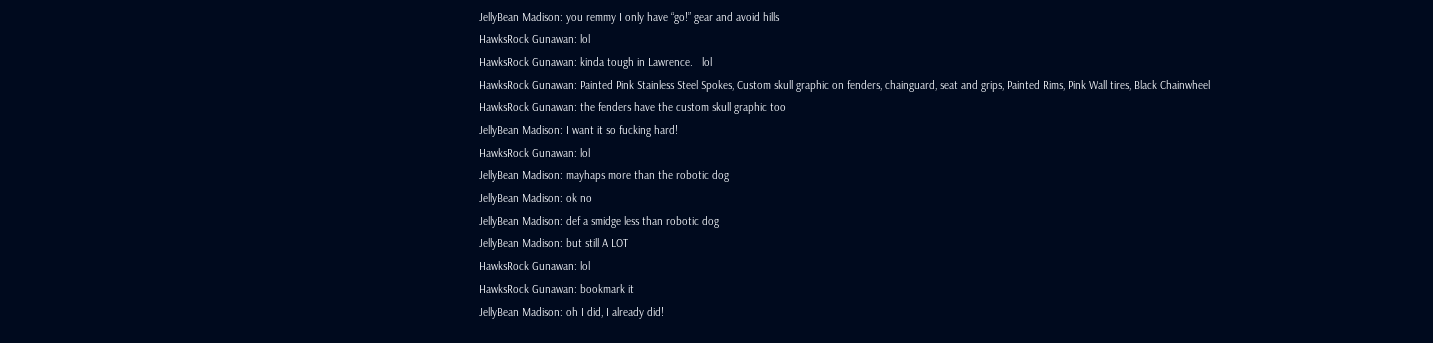JellyBean Madison: you remmy I only have “go!” gear and avoid hills
HawksRock Gunawan: lol
HawksRock Gunawan: kinda tough in Lawrence.   lol
HawksRock Gunawan: Painted Pink Stainless Steel Spokes, Custom skull graphic on fenders, chainguard, seat and grips, Painted Rims, Pink Wall tires, Black Chainwheel
HawksRock Gunawan: the fenders have the custom skull graphic too
JellyBean Madison: I want it so fucking hard!
HawksRock Gunawan: lol
JellyBean Madison: mayhaps more than the robotic dog
JellyBean Madison: ok no
JellyBean Madison: def a smidge less than robotic dog
JellyBean Madison: but still A LOT
HawksRock Gunawan: lol
HawksRock Gunawan: bookmark it
JellyBean Madison: oh I did, I already did!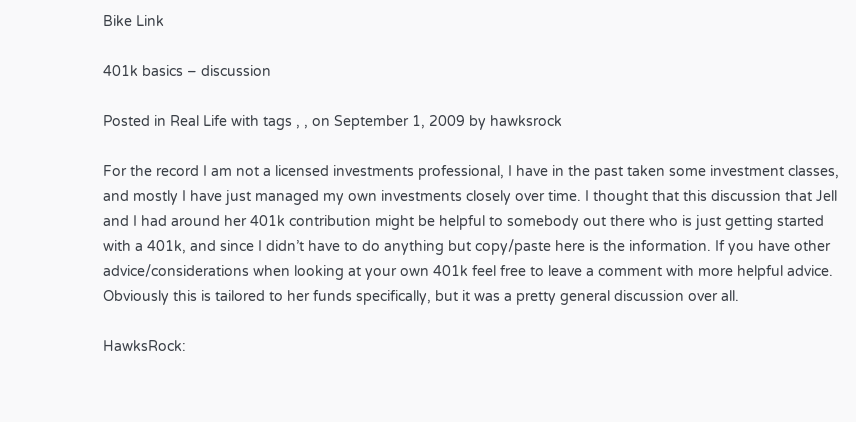Bike Link

401k basics – discussion

Posted in Real Life with tags , , on September 1, 2009 by hawksrock

For the record I am not a licensed investments professional, I have in the past taken some investment classes, and mostly I have just managed my own investments closely over time. I thought that this discussion that Jell and I had around her 401k contribution might be helpful to somebody out there who is just getting started with a 401k, and since I didn’t have to do anything but copy/paste here is the information. If you have other advice/considerations when looking at your own 401k feel free to leave a comment with more helpful advice.  Obviously this is tailored to her funds specifically, but it was a pretty general discussion over all.

HawksRock: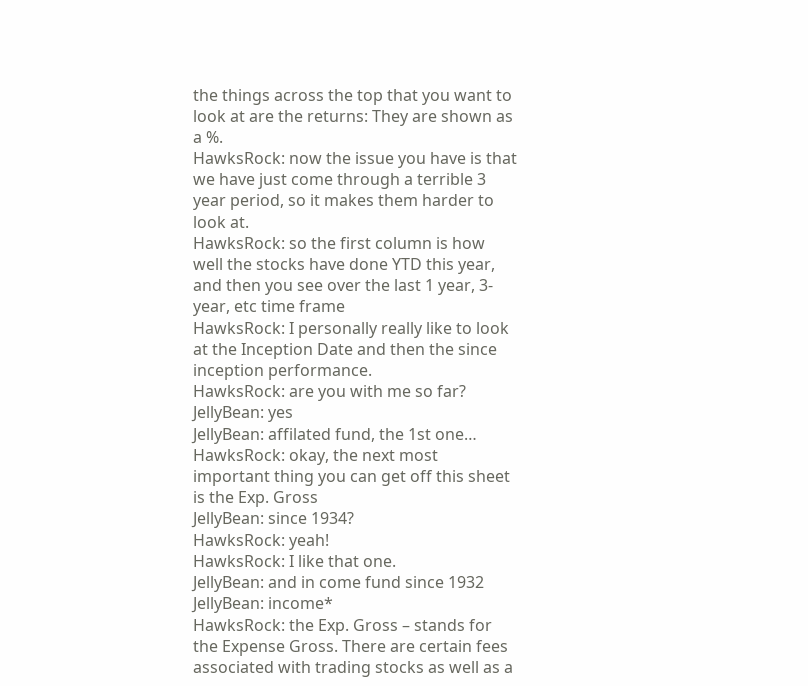the things across the top that you want to look at are the returns: They are shown as a %.
HawksRock: now the issue you have is that we have just come through a terrible 3 year period, so it makes them harder to look at.
HawksRock: so the first column is how well the stocks have done YTD this year, and then you see over the last 1 year, 3-year, etc time frame
HawksRock: I personally really like to look at the Inception Date and then the since inception performance.
HawksRock: are you with me so far?
JellyBean: yes
JellyBean: affilated fund, the 1st one…
HawksRock: okay, the next most important thing you can get off this sheet is the Exp. Gross
JellyBean: since 1934?
HawksRock: yeah!
HawksRock: I like that one.
JellyBean: and in come fund since 1932
JellyBean: income*
HawksRock: the Exp. Gross – stands for the Expense Gross. There are certain fees associated with trading stocks as well as a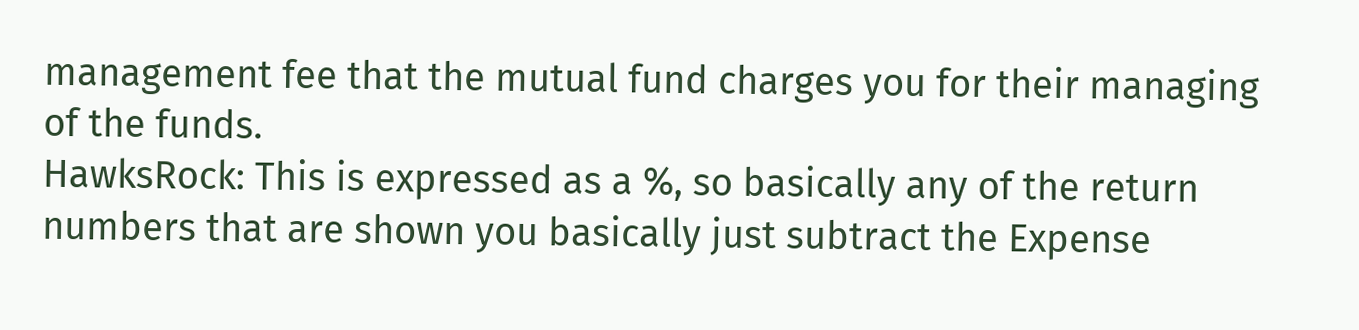management fee that the mutual fund charges you for their managing of the funds.
HawksRock: This is expressed as a %, so basically any of the return numbers that are shown you basically just subtract the Expense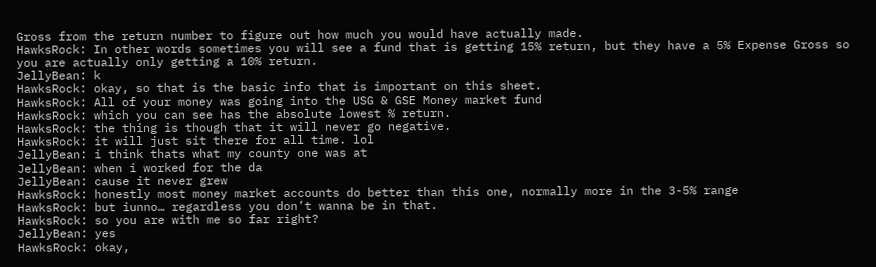Gross from the return number to figure out how much you would have actually made.
HawksRock: In other words sometimes you will see a fund that is getting 15% return, but they have a 5% Expense Gross so you are actually only getting a 10% return.
JellyBean: k
HawksRock: okay, so that is the basic info that is important on this sheet.
HawksRock: All of your money was going into the USG & GSE Money market fund
HawksRock: which you can see has the absolute lowest % return.
HawksRock: the thing is though that it will never go negative.
HawksRock: it will just sit there for all time. lol
JellyBean: i think thats what my county one was at
JellyBean: when i worked for the da
JellyBean: cause it never grew
HawksRock: honestly most money market accounts do better than this one, normally more in the 3-5% range
HawksRock: but iunno… regardless you don’t wanna be in that.
HawksRock: so you are with me so far right?
JellyBean: yes
HawksRock: okay,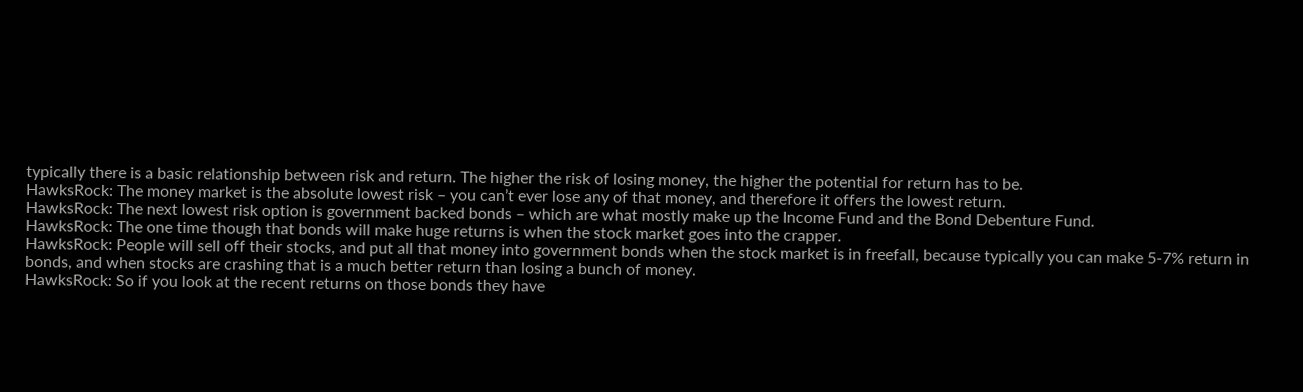typically there is a basic relationship between risk and return. The higher the risk of losing money, the higher the potential for return has to be.
HawksRock: The money market is the absolute lowest risk – you can’t ever lose any of that money, and therefore it offers the lowest return.
HawksRock: The next lowest risk option is government backed bonds – which are what mostly make up the Income Fund and the Bond Debenture Fund.
HawksRock: The one time though that bonds will make huge returns is when the stock market goes into the crapper.
HawksRock: People will sell off their stocks, and put all that money into government bonds when the stock market is in freefall, because typically you can make 5-7% return in bonds, and when stocks are crashing that is a much better return than losing a bunch of money.
HawksRock: So if you look at the recent returns on those bonds they have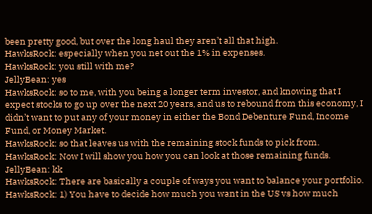been pretty good, but over the long haul they aren’t all that high.
HawksRock: especially when you net out the 1% in expenses.
HawksRock: you still with me?
JellyBean: yes
HawksRock: so to me, with you being a longer term investor, and knowing that I expect stocks to go up over the next 20 years, and us to rebound from this economy, I didn’t want to put any of your money in either the Bond Debenture Fund, Income Fund, or Money Market.
HawksRock: so that leaves us with the remaining stock funds to pick from.
HawksRock: Now I will show you how you can look at those remaining funds.
JellyBean: kk
HawksRock: There are basically a couple of ways you want to balance your portfolio.
HawksRock: 1) You have to decide how much you want in the US vs how much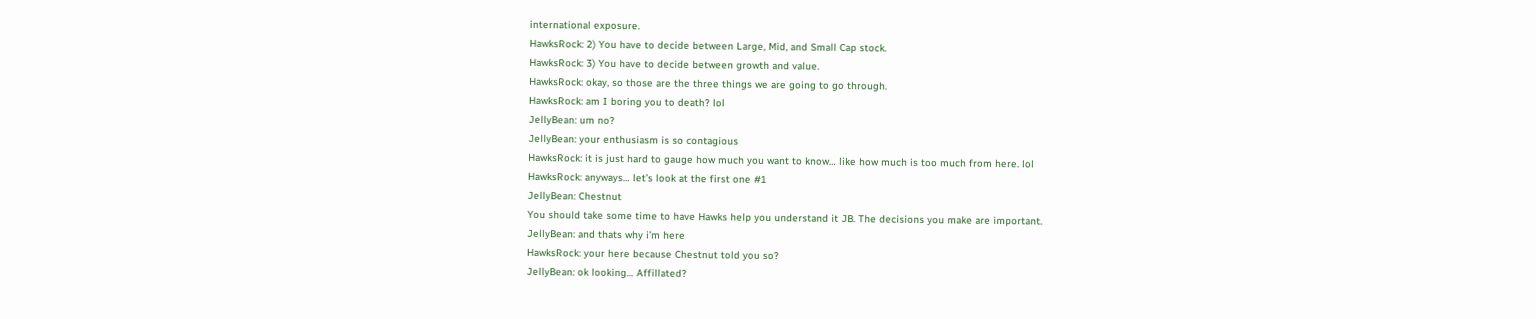international exposure.
HawksRock: 2) You have to decide between Large, Mid, and Small Cap stock.
HawksRock: 3) You have to decide between growth and value.
HawksRock: okay, so those are the three things we are going to go through.
HawksRock: am I boring you to death? lol
JellyBean: um no?
JellyBean: your enthusiasm is so contagious
HawksRock: it is just hard to gauge how much you want to know… like how much is too much from here. lol
HawksRock: anyways… let’s look at the first one #1
JellyBean: Chestnut
You should take some time to have Hawks help you understand it JB. The decisions you make are important.
JellyBean: and thats why i’m here
HawksRock: your here because Chestnut told you so?
JellyBean: ok looking… Affillated?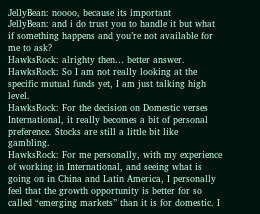JellyBean: noooo, because its important
JellyBean: and i do trust you to handle it but what if something happens and you’re not available for me to ask?
HawksRock: alrighty then… better answer.
HawksRock: So I am not really looking at the specific mutual funds yet, I am just talking high level.
HawksRock: For the decision on Domestic verses International, it really becomes a bit of personal preference. Stocks are still a little bit like gambling.
HawksRock: For me personally, with my experience of working in International, and seeing what is going on in China and Latin America, I personally feel that the growth opportunity is better for so called “emerging markets” than it is for domestic. I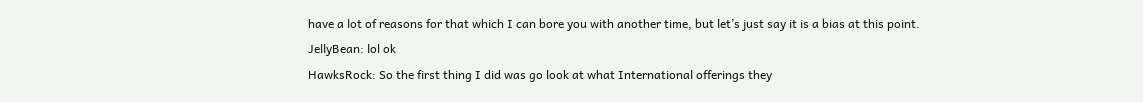have a lot of reasons for that which I can bore you with another time, but let’s just say it is a bias at this point.
JellyBean: lol ok
HawksRock: So the first thing I did was go look at what International offerings they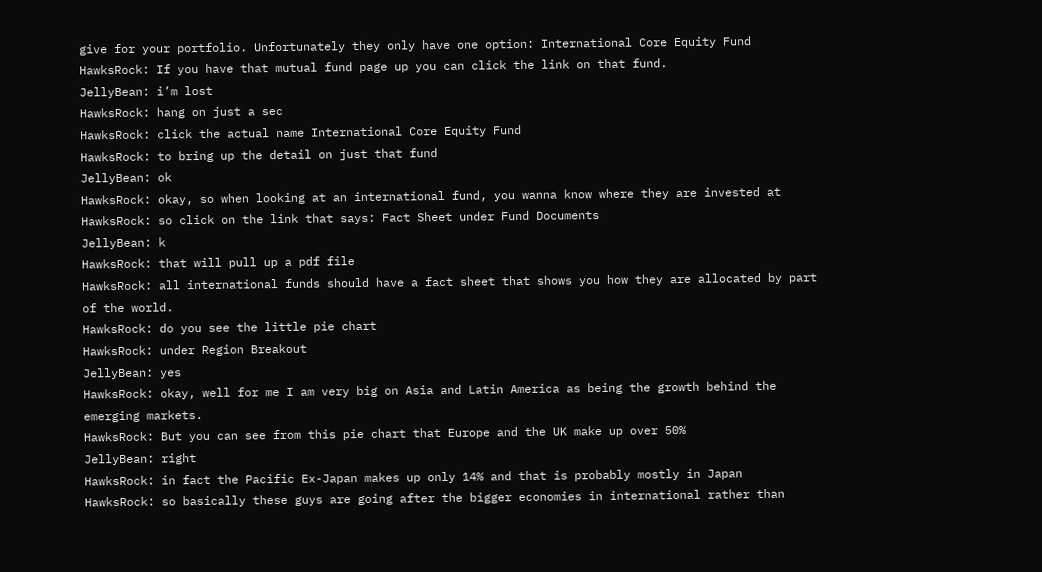give for your portfolio. Unfortunately they only have one option: International Core Equity Fund
HawksRock: If you have that mutual fund page up you can click the link on that fund.
JellyBean: i’m lost
HawksRock: hang on just a sec
HawksRock: click the actual name International Core Equity Fund
HawksRock: to bring up the detail on just that fund
JellyBean: ok
HawksRock: okay, so when looking at an international fund, you wanna know where they are invested at
HawksRock: so click on the link that says: Fact Sheet under Fund Documents
JellyBean: k
HawksRock: that will pull up a pdf file
HawksRock: all international funds should have a fact sheet that shows you how they are allocated by part of the world.
HawksRock: do you see the little pie chart
HawksRock: under Region Breakout
JellyBean: yes
HawksRock: okay, well for me I am very big on Asia and Latin America as being the growth behind the emerging markets.
HawksRock: But you can see from this pie chart that Europe and the UK make up over 50%
JellyBean: right
HawksRock: in fact the Pacific Ex-Japan makes up only 14% and that is probably mostly in Japan
HawksRock: so basically these guys are going after the bigger economies in international rather than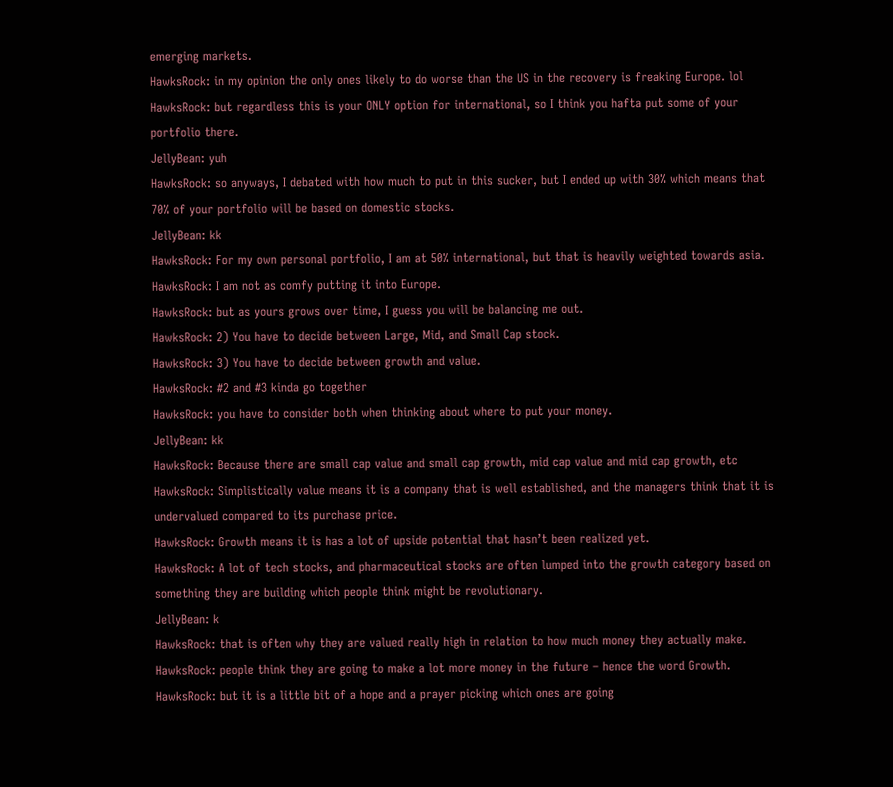emerging markets.
HawksRock: in my opinion the only ones likely to do worse than the US in the recovery is freaking Europe. lol
HawksRock: but regardless this is your ONLY option for international, so I think you hafta put some of your portfolio there.
JellyBean: yuh
HawksRock: so anyways, I debated with how much to put in this sucker, but I ended up with 30% which means that 70% of your portfolio will be based on domestic stocks.
JellyBean: kk
HawksRock: For my own personal portfolio, I am at 50% international, but that is heavily weighted towards asia.
HawksRock: I am not as comfy putting it into Europe.
HawksRock: but as yours grows over time, I guess you will be balancing me out.
HawksRock: 2) You have to decide between Large, Mid, and Small Cap stock.
HawksRock: 3) You have to decide between growth and value.
HawksRock: #2 and #3 kinda go together
HawksRock: you have to consider both when thinking about where to put your money.
JellyBean: kk
HawksRock: Because there are small cap value and small cap growth, mid cap value and mid cap growth, etc
HawksRock: Simplistically value means it is a company that is well established, and the managers think that it is undervalued compared to its purchase price.
HawksRock: Growth means it is has a lot of upside potential that hasn’t been realized yet.
HawksRock: A lot of tech stocks, and pharmaceutical stocks are often lumped into the growth category based on something they are building which people think might be revolutionary.
JellyBean: k
HawksRock: that is often why they are valued really high in relation to how much money they actually make.
HawksRock: people think they are going to make a lot more money in the future – hence the word Growth.
HawksRock: but it is a little bit of a hope and a prayer picking which ones are going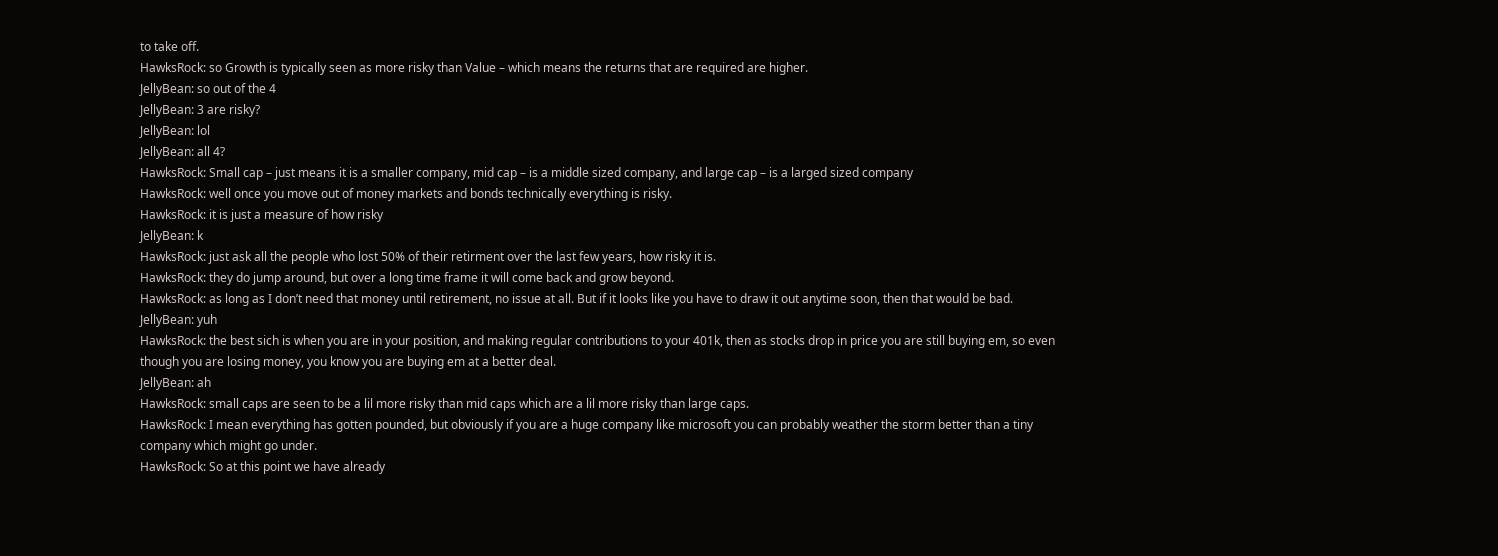to take off.
HawksRock: so Growth is typically seen as more risky than Value – which means the returns that are required are higher.
JellyBean: so out of the 4
JellyBean: 3 are risky?
JellyBean: lol
JellyBean: all 4?
HawksRock: Small cap – just means it is a smaller company, mid cap – is a middle sized company, and large cap – is a larged sized company
HawksRock: well once you move out of money markets and bonds technically everything is risky.
HawksRock: it is just a measure of how risky
JellyBean: k
HawksRock: just ask all the people who lost 50% of their retirment over the last few years, how risky it is.
HawksRock: they do jump around, but over a long time frame it will come back and grow beyond.
HawksRock: as long as I don’t need that money until retirement, no issue at all. But if it looks like you have to draw it out anytime soon, then that would be bad.
JellyBean: yuh
HawksRock: the best sich is when you are in your position, and making regular contributions to your 401k, then as stocks drop in price you are still buying em, so even though you are losing money, you know you are buying em at a better deal.
JellyBean: ah
HawksRock: small caps are seen to be a lil more risky than mid caps which are a lil more risky than large caps.
HawksRock: I mean everything has gotten pounded, but obviously if you are a huge company like microsoft you can probably weather the storm better than a tiny company which might go under.
HawksRock: So at this point we have already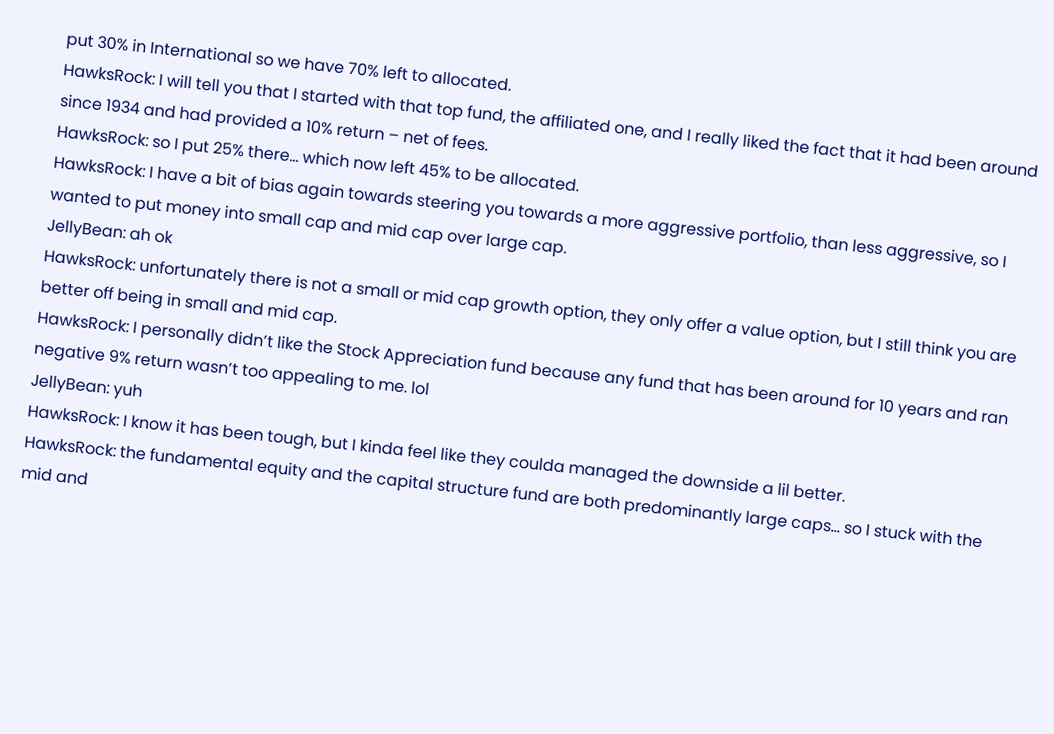put 30% in International so we have 70% left to allocated.
HawksRock: I will tell you that I started with that top fund, the affiliated one, and I really liked the fact that it had been around since 1934 and had provided a 10% return – net of fees.
HawksRock: so I put 25% there… which now left 45% to be allocated.
HawksRock: I have a bit of bias again towards steering you towards a more aggressive portfolio, than less aggressive, so I wanted to put money into small cap and mid cap over large cap.
JellyBean: ah ok
HawksRock: unfortunately there is not a small or mid cap growth option, they only offer a value option, but I still think you are better off being in small and mid cap.
HawksRock: I personally didn’t like the Stock Appreciation fund because any fund that has been around for 10 years and ran negative 9% return wasn’t too appealing to me. lol
JellyBean: yuh
HawksRock: I know it has been tough, but I kinda feel like they coulda managed the downside a lil better.
HawksRock: the fundamental equity and the capital structure fund are both predominantly large caps… so I stuck with the mid and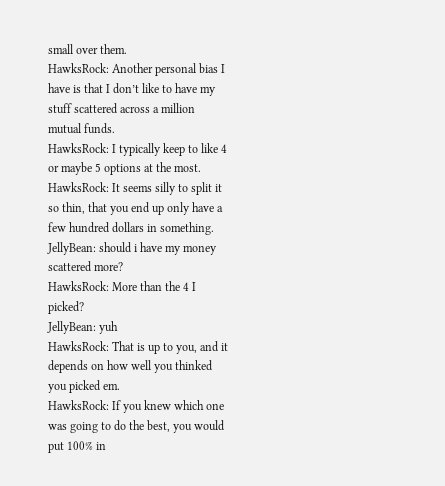small over them.
HawksRock: Another personal bias I have is that I don’t like to have my stuff scattered across a million mutual funds.
HawksRock: I typically keep to like 4 or maybe 5 options at the most.
HawksRock: It seems silly to split it so thin, that you end up only have a few hundred dollars in something.
JellyBean: should i have my money scattered more?
HawksRock: More than the 4 I picked?
JellyBean: yuh
HawksRock: That is up to you, and it depends on how well you thinked you picked em.
HawksRock: If you knew which one was going to do the best, you would put 100% in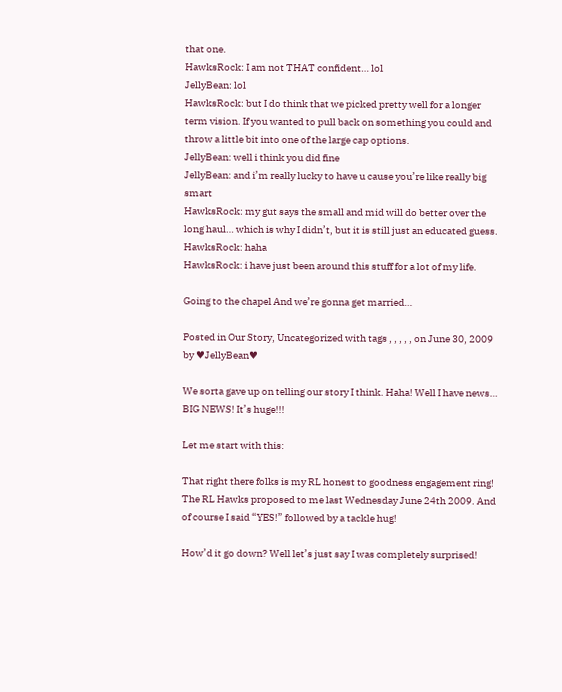that one.
HawksRock: I am not THAT confident… lol
JellyBean: lol
HawksRock: but I do think that we picked pretty well for a longer term vision. If you wanted to pull back on something you could and throw a little bit into one of the large cap options.
JellyBean: well i think you did fine
JellyBean: and i’m really lucky to have u cause you’re like really big smart
HawksRock: my gut says the small and mid will do better over the long haul… which is why I didn’t, but it is still just an educated guess.
HawksRock: haha
HawksRock: i have just been around this stuff for a lot of my life.

Going to the chapel And we’re gonna get married…

Posted in Our Story, Uncategorized with tags , , , , , on June 30, 2009 by ♥JellyBean♥

We sorta gave up on telling our story I think. Haha! Well I have news… BIG NEWS! It’s huge!!!

Let me start with this:

That right there folks is my RL honest to goodness engagement ring! The RL Hawks proposed to me last Wednesday June 24th 2009. And of course I said “YES!” followed by a tackle hug!

How’d it go down? Well let’s just say I was completely surprised!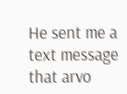He sent me a text message that arvo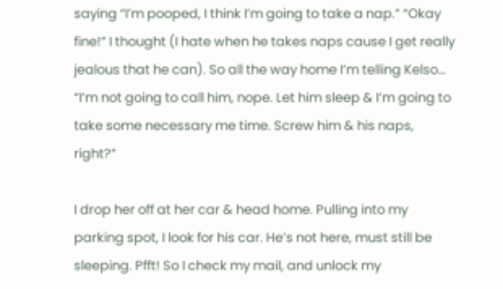saying “I’m pooped, I think I’m going to take a nap.” “Okay fine!” I thought (I hate when he takes naps cause I get really jealous that he can). So all the way home I’m telling Kelso… “I’m not going to call him, nope. Let him sleep & I’m going to take some necessary me time. Screw him & his naps, right?”

I drop her off at her car & head home. Pulling into my parking spot, I look for his car. He’s not here, must still be sleeping. Pfft! So I check my mail, and unlock my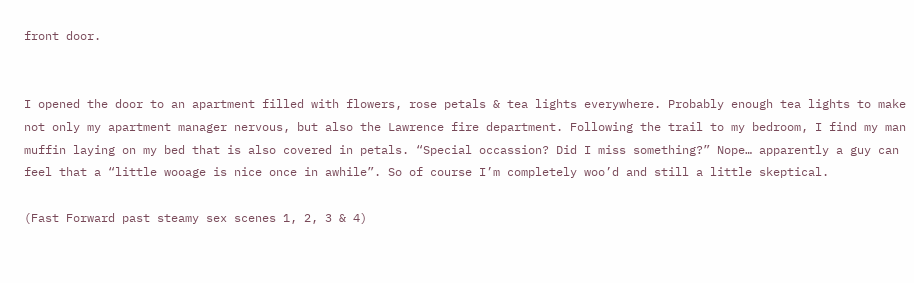front door.


I opened the door to an apartment filled with flowers, rose petals & tea lights everywhere. Probably enough tea lights to make not only my apartment manager nervous, but also the Lawrence fire department. Following the trail to my bedroom, I find my man muffin laying on my bed that is also covered in petals. “Special occassion? Did I miss something?” Nope… apparently a guy can feel that a “little wooage is nice once in awhile”. So of course I’m completely woo’d and still a little skeptical.

(Fast Forward past steamy sex scenes 1, 2, 3 & 4)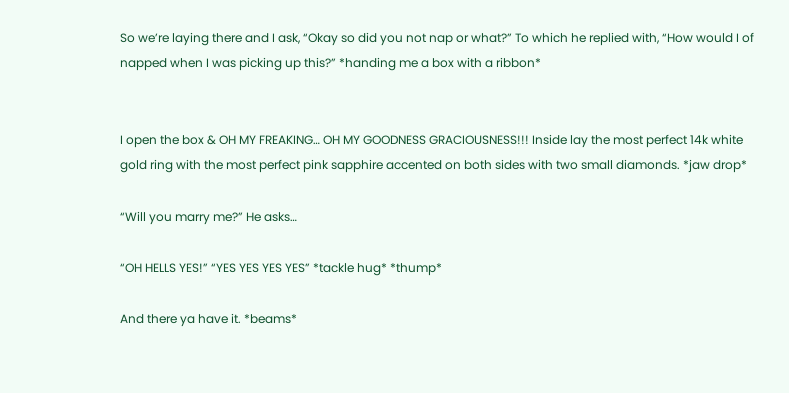So we’re laying there and I ask, “Okay so did you not nap or what?” To which he replied with, “How would I of napped when I was picking up this?” *handing me a box with a ribbon*


I open the box & OH MY FREAKING… OH MY GOODNESS GRACIOUSNESS!!! Inside lay the most perfect 14k white gold ring with the most perfect pink sapphire accented on both sides with two small diamonds. *jaw drop*

“Will you marry me?” He asks…

“OH HELLS YES!” “YES YES YES YES” *tackle hug* *thump*

And there ya have it. *beams*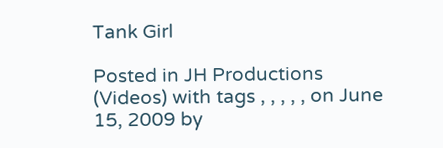Tank Girl

Posted in JH Productions (Videos) with tags , , , , , on June 15, 2009 by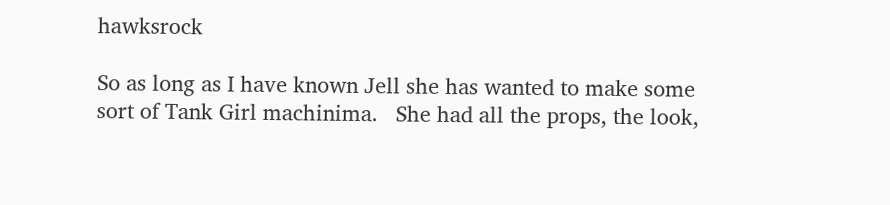hawksrock

So as long as I have known Jell she has wanted to make some sort of Tank Girl machinima.   She had all the props, the look,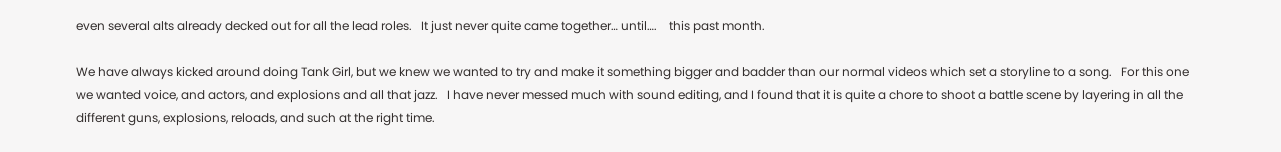even several alts already decked out for all the lead roles.   It just never quite came together… until….    this past month.

We have always kicked around doing Tank Girl, but we knew we wanted to try and make it something bigger and badder than our normal videos which set a storyline to a song.   For this one we wanted voice, and actors, and explosions and all that jazz.   I have never messed much with sound editing, and I found that it is quite a chore to shoot a battle scene by layering in all the different guns, explosions, reloads, and such at the right time.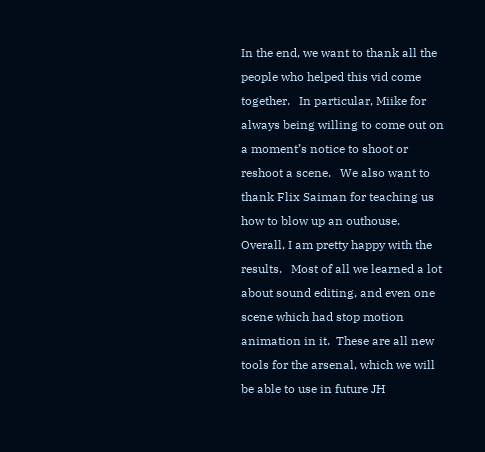In the end, we want to thank all the people who helped this vid come together.   In particular, Miike for always being willing to come out on a moment’s notice to shoot or reshoot a scene.   We also want to thank Flix Saiman for teaching us how to blow up an outhouse. Overall, I am pretty happy with the results.   Most of all we learned a lot about sound editing, and even one scene which had stop motion animation in it.  These are all new tools for the arsenal, which we will be able to use in future JH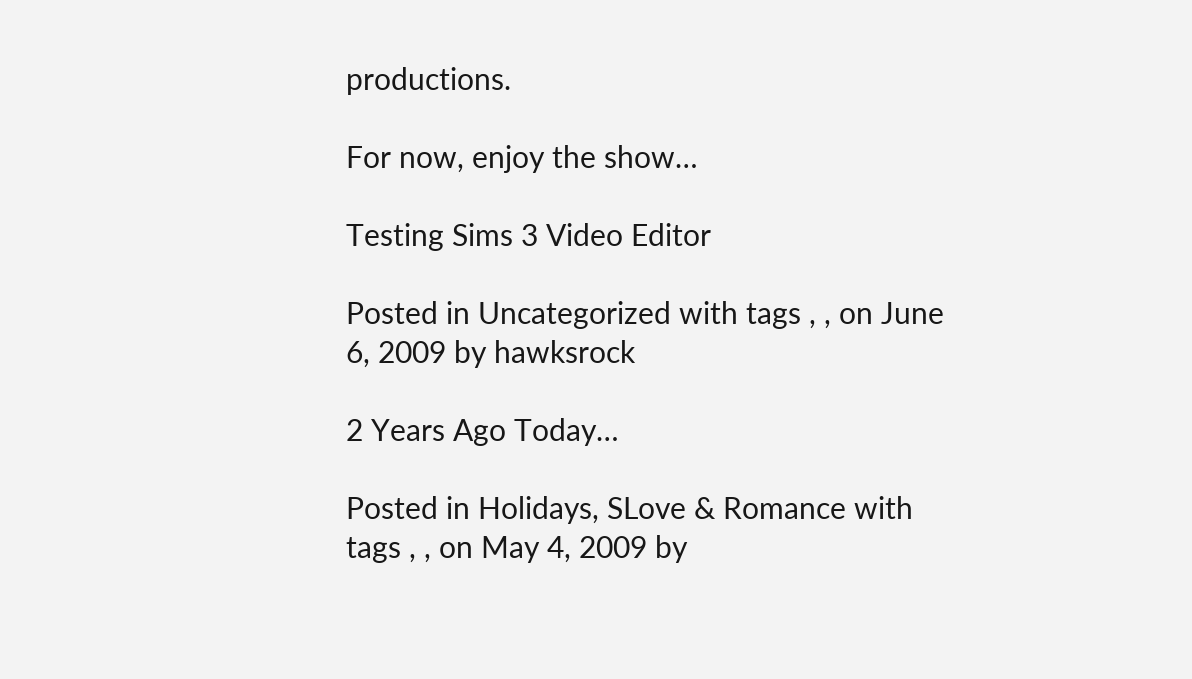productions.

For now, enjoy the show…

Testing Sims 3 Video Editor

Posted in Uncategorized with tags , , on June 6, 2009 by hawksrock

2 Years Ago Today…

Posted in Holidays, SLove & Romance with tags , , on May 4, 2009 by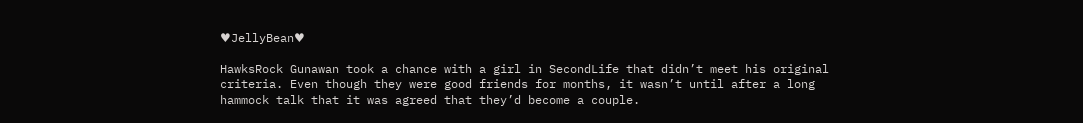♥JellyBean♥

HawksRock Gunawan took a chance with a girl in SecondLife that didn’t meet his original criteria. Even though they were good friends for months, it wasn’t until after a long hammock talk that it was agreed that they’d become a couple.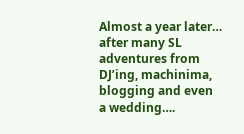Almost a year later…  after many SL adventures from DJ’ing, machinima, blogging and even a wedding….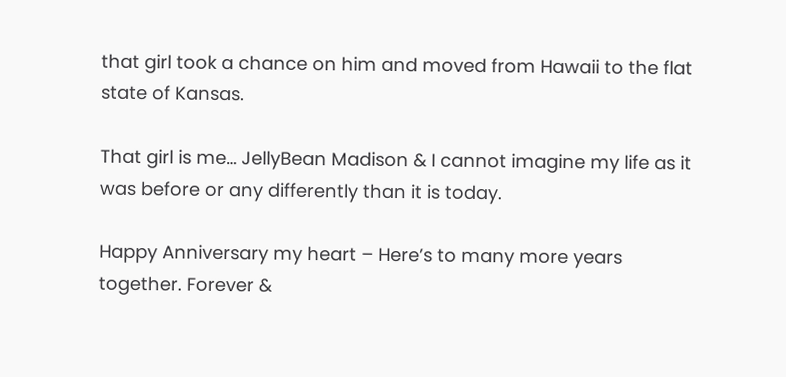that girl took a chance on him and moved from Hawaii to the flat state of Kansas.

That girl is me… JellyBean Madison & I cannot imagine my life as it was before or any differently than it is today.

Happy Anniversary my heart – Here’s to many more years together. Forever &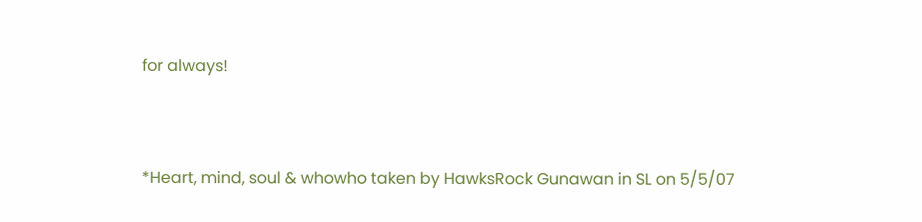for always!


*Heart, mind, soul & whowho taken by HawksRock Gunawan in SL on 5/5/07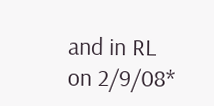and in RL on 2/9/08*